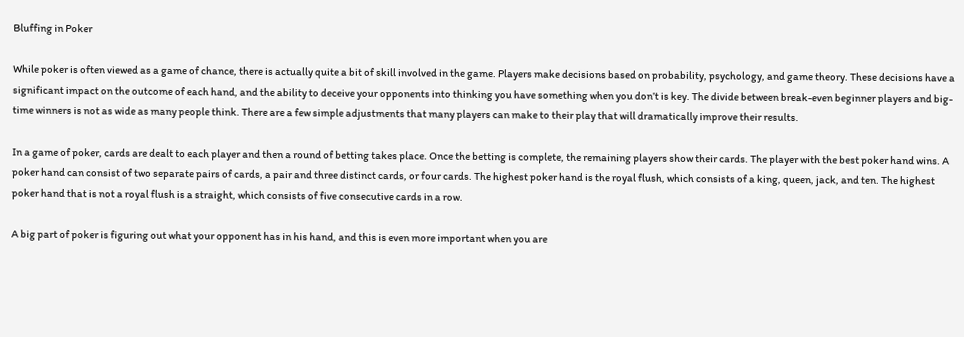Bluffing in Poker

While poker is often viewed as a game of chance, there is actually quite a bit of skill involved in the game. Players make decisions based on probability, psychology, and game theory. These decisions have a significant impact on the outcome of each hand, and the ability to deceive your opponents into thinking you have something when you don’t is key. The divide between break-even beginner players and big-time winners is not as wide as many people think. There are a few simple adjustments that many players can make to their play that will dramatically improve their results.

In a game of poker, cards are dealt to each player and then a round of betting takes place. Once the betting is complete, the remaining players show their cards. The player with the best poker hand wins. A poker hand can consist of two separate pairs of cards, a pair and three distinct cards, or four cards. The highest poker hand is the royal flush, which consists of a king, queen, jack, and ten. The highest poker hand that is not a royal flush is a straight, which consists of five consecutive cards in a row.

A big part of poker is figuring out what your opponent has in his hand, and this is even more important when you are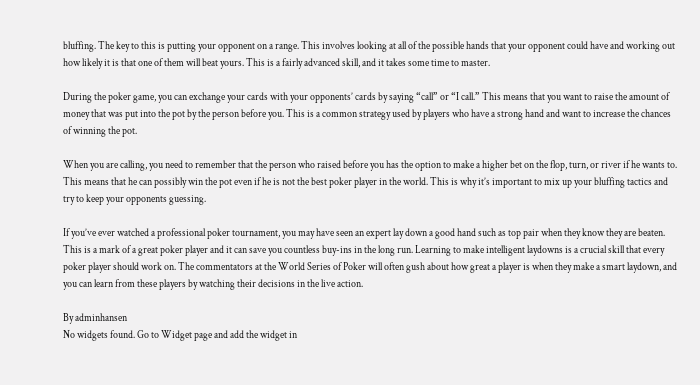bluffing. The key to this is putting your opponent on a range. This involves looking at all of the possible hands that your opponent could have and working out how likely it is that one of them will beat yours. This is a fairly advanced skill, and it takes some time to master.

During the poker game, you can exchange your cards with your opponents’ cards by saying “call” or “I call.” This means that you want to raise the amount of money that was put into the pot by the person before you. This is a common strategy used by players who have a strong hand and want to increase the chances of winning the pot.

When you are calling, you need to remember that the person who raised before you has the option to make a higher bet on the flop, turn, or river if he wants to. This means that he can possibly win the pot even if he is not the best poker player in the world. This is why it’s important to mix up your bluffing tactics and try to keep your opponents guessing.

If you’ve ever watched a professional poker tournament, you may have seen an expert lay down a good hand such as top pair when they know they are beaten. This is a mark of a great poker player and it can save you countless buy-ins in the long run. Learning to make intelligent laydowns is a crucial skill that every poker player should work on. The commentators at the World Series of Poker will often gush about how great a player is when they make a smart laydown, and you can learn from these players by watching their decisions in the live action.

By adminhansen
No widgets found. Go to Widget page and add the widget in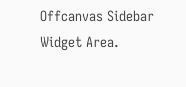Offcanvas Sidebar Widget Area.